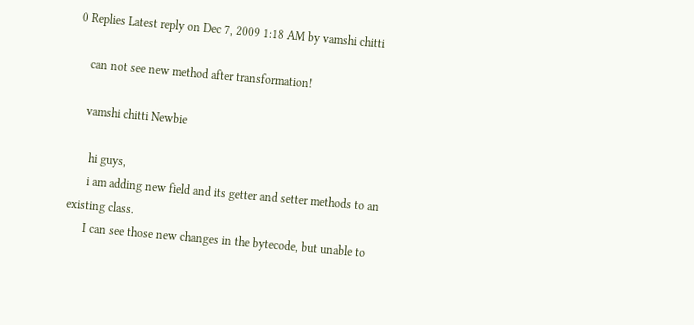0 Replies Latest reply on Dec 7, 2009 1:18 AM by vamshi chitti

    can not see new method after transformation!

    vamshi chitti Newbie

      hi guys,
      i am adding new field and its getter and setter methods to an existing class.
      I can see those new changes in the bytecode, but unable to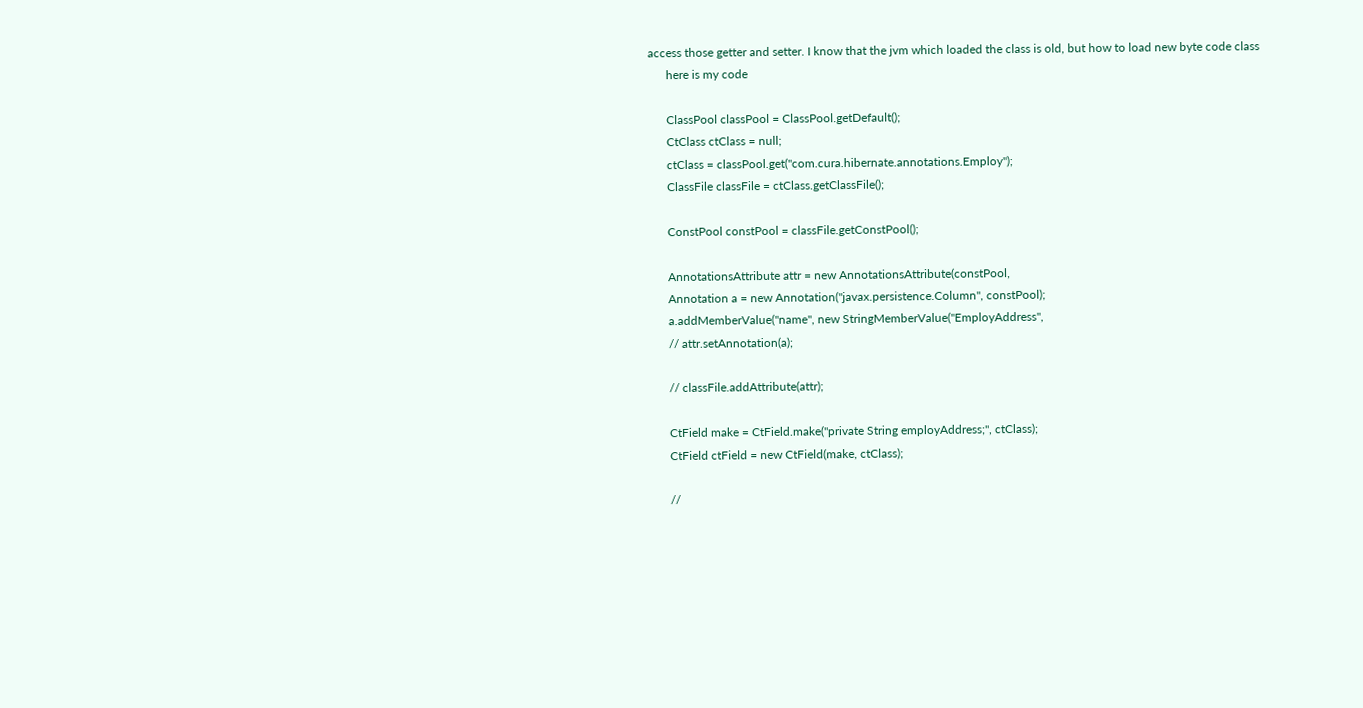access those getter and setter. I know that the jvm which loaded the class is old, but how to load new byte code class
      here is my code

      ClassPool classPool = ClassPool.getDefault();
      CtClass ctClass = null;
      ctClass = classPool.get("com.cura.hibernate.annotations.Employ");
      ClassFile classFile = ctClass.getClassFile();

      ConstPool constPool = classFile.getConstPool();

      AnnotationsAttribute attr = new AnnotationsAttribute(constPool,
      Annotation a = new Annotation("javax.persistence.Column", constPool);
      a.addMemberValue("name", new StringMemberValue("EmployAddress",
      // attr.setAnnotation(a);

      // classFile.addAttribute(attr);

      CtField make = CtField.make("private String employAddress;", ctClass);
      CtField ctField = new CtField(make, ctClass);

      //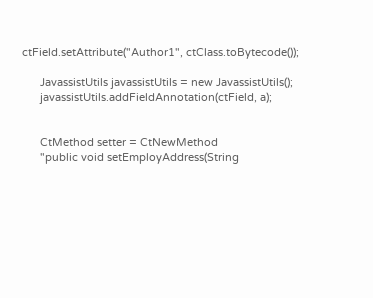ctField.setAttribute("Author1", ctClass.toBytecode());

      JavassistUtils javassistUtils = new JavassistUtils();
      javassistUtils.addFieldAnnotation(ctField, a);


      CtMethod setter = CtNewMethod
      "public void setEmployAddress(String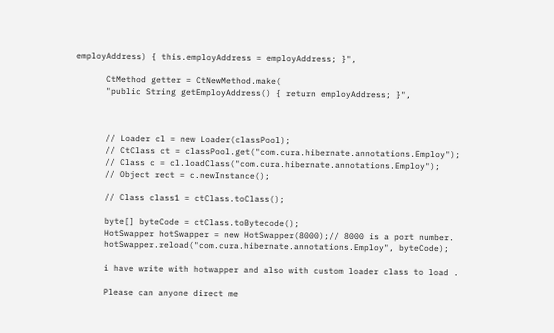employAddress) { this.employAddress = employAddress; }",

      CtMethod getter = CtNewMethod.make(
      "public String getEmployAddress() { return employAddress; }",



      // Loader cl = new Loader(classPool);
      // CtClass ct = classPool.get("com.cura.hibernate.annotations.Employ");
      // Class c = cl.loadClass("com.cura.hibernate.annotations.Employ");
      // Object rect = c.newInstance();

      // Class class1 = ctClass.toClass();

      byte[] byteCode = ctClass.toBytecode();
      HotSwapper hotSwapper = new HotSwapper(8000);// 8000 is a port number.
      hotSwapper.reload("com.cura.hibernate.annotations.Employ", byteCode);

      i have write with hotwapper and also with custom loader class to load .

      Please can anyone direct me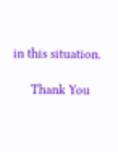in this situation.

      Thank You